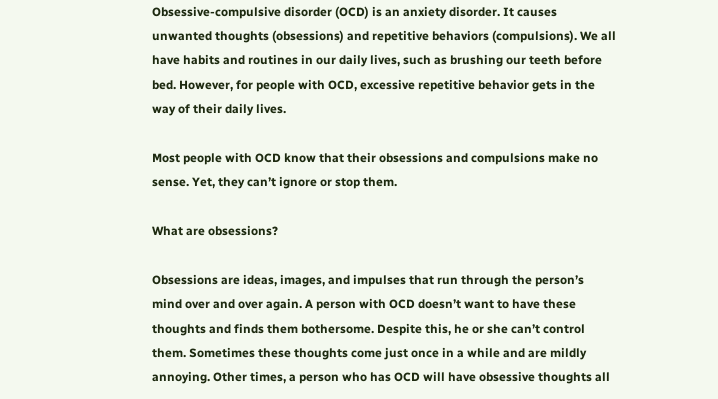Obsessive-compulsive disorder (OCD) is an anxiety disorder. It causes unwanted thoughts (obsessions) and repetitive behaviors (compulsions). We all have habits and routines in our daily lives, such as brushing our teeth before bed. However, for people with OCD, excessive repetitive behavior gets in the way of their daily lives.

Most people with OCD know that their obsessions and compulsions make no sense. Yet, they can’t ignore or stop them.

What are obsessions?

Obsessions are ideas, images, and impulses that run through the person’s mind over and over again. A person with OCD doesn’t want to have these thoughts and finds them bothersome. Despite this, he or she can’t control them. Sometimes these thoughts come just once in a while and are mildly annoying. Other times, a person who has OCD will have obsessive thoughts all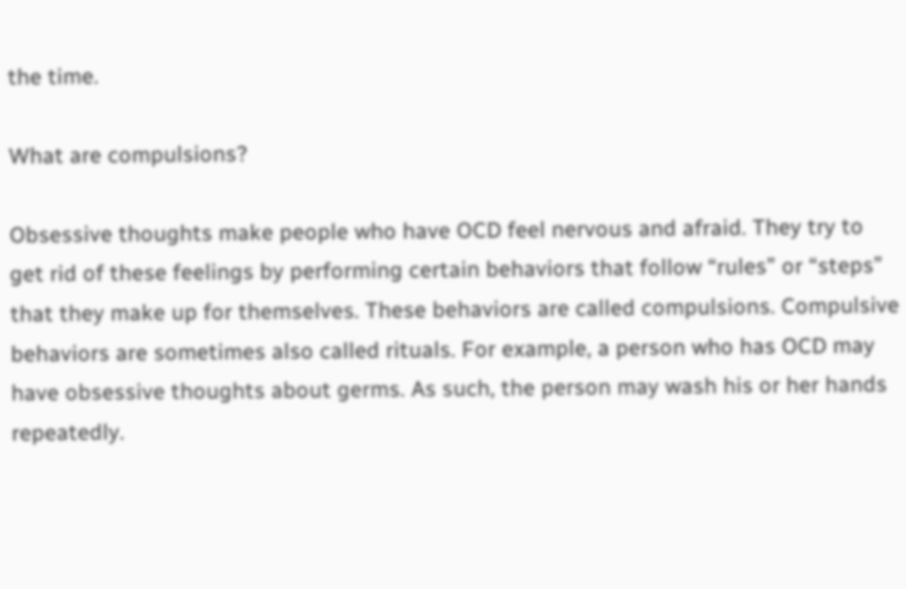the time.

What are compulsions?

Obsessive thoughts make people who have OCD feel nervous and afraid. They try to get rid of these feelings by performing certain behaviors that follow “rules” or “steps” that they make up for themselves. These behaviors are called compulsions. Compulsive behaviors are sometimes also called rituals. For example, a person who has OCD may have obsessive thoughts about germs. As such, the person may wash his or her hands repeatedly.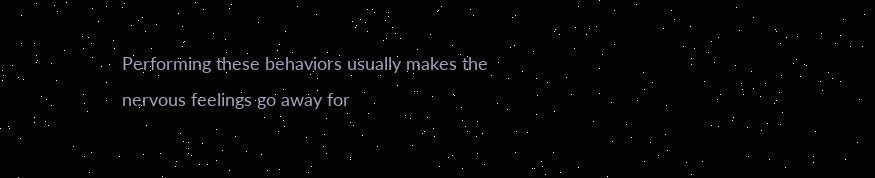Performing these behaviors usually makes the nervous feelings go away for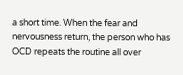a short time. When the fear and nervousness return, the person who has OCD repeats the routine all over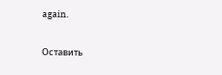again.

Оставить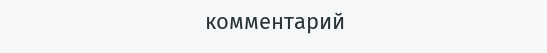комментарий